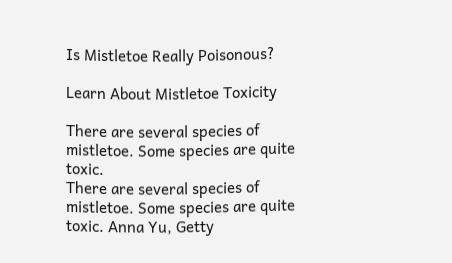Is Mistletoe Really Poisonous?

Learn About Mistletoe Toxicity

There are several species of mistletoe. Some species are quite toxic.
There are several species of mistletoe. Some species are quite toxic. Anna Yu, Getty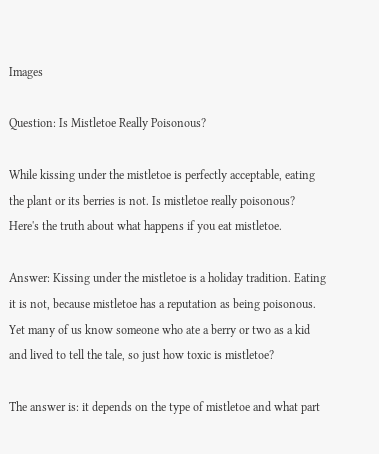Images

Question: Is Mistletoe Really Poisonous?

While kissing under the mistletoe is perfectly acceptable, eating the plant or its berries is not. Is mistletoe really poisonous? Here's the truth about what happens if you eat mistletoe.

Answer: Kissing under the mistletoe is a holiday tradition. Eating it is not, because mistletoe has a reputation as being poisonous. Yet many of us know someone who ate a berry or two as a kid and lived to tell the tale, so just how toxic is mistletoe?

The answer is: it depends on the type of mistletoe and what part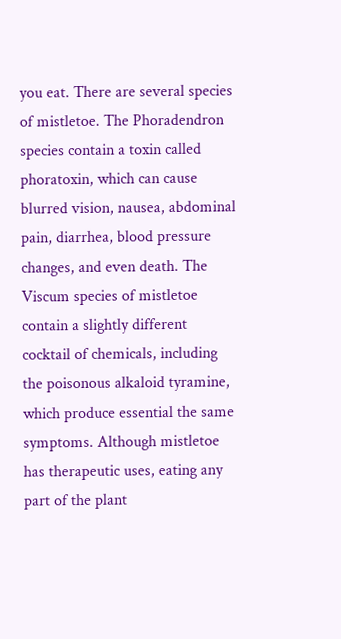you eat. There are several species of mistletoe. The Phoradendron species contain a toxin called phoratoxin, which can cause blurred vision, nausea, abdominal pain, diarrhea, blood pressure changes, and even death. The Viscum species of mistletoe contain a slightly different cocktail of chemicals, including the poisonous alkaloid tyramine, which produce essential the same symptoms. Although mistletoe has therapeutic uses, eating any part of the plant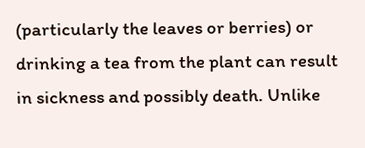(particularly the leaves or berries) or drinking a tea from the plant can result in sickness and possibly death. Unlike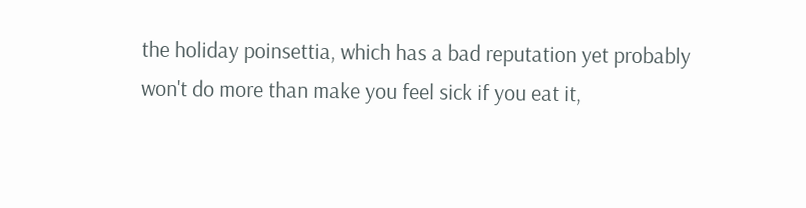the holiday poinsettia, which has a bad reputation yet probably won't do more than make you feel sick if you eat it,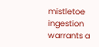mistletoe ingestion warrants a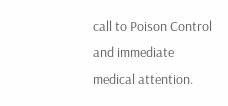call to Poison Control and immediate medical attention.